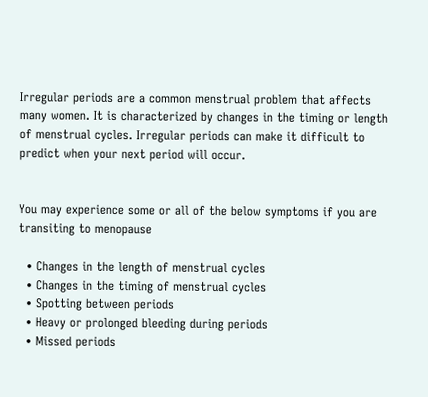Irregular periods are a common menstrual problem that affects many women. It is characterized by changes in the timing or length of menstrual cycles. Irregular periods can make it difficult to predict when your next period will occur.


You may experience some or all of the below symptoms if you are transiting to menopause

  • Changes in the length of menstrual cycles
  • Changes in the timing of menstrual cycles
  • Spotting between periods
  • Heavy or prolonged bleeding during periods
  • Missed periods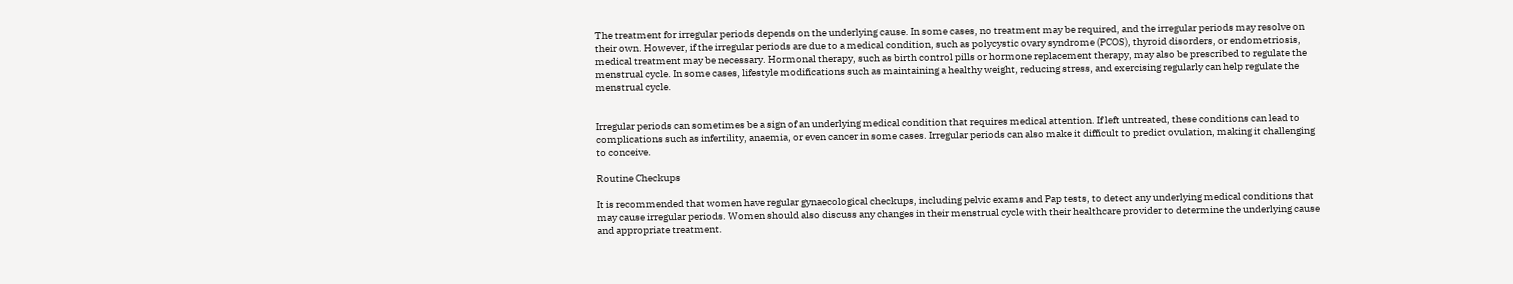The treatment for irregular periods depends on the underlying cause. In some cases, no treatment may be required, and the irregular periods may resolve on their own. However, if the irregular periods are due to a medical condition, such as polycystic ovary syndrome (PCOS), thyroid disorders, or endometriosis, medical treatment may be necessary. Hormonal therapy, such as birth control pills or hormone replacement therapy, may also be prescribed to regulate the menstrual cycle. In some cases, lifestyle modifications such as maintaining a healthy weight, reducing stress, and exercising regularly can help regulate the menstrual cycle.


Irregular periods can sometimes be a sign of an underlying medical condition that requires medical attention. If left untreated, these conditions can lead to complications such as infertility, anaemia, or even cancer in some cases. Irregular periods can also make it difficult to predict ovulation, making it challenging to conceive.

Routine Checkups

It is recommended that women have regular gynaecological checkups, including pelvic exams and Pap tests, to detect any underlying medical conditions that may cause irregular periods. Women should also discuss any changes in their menstrual cycle with their healthcare provider to determine the underlying cause and appropriate treatment.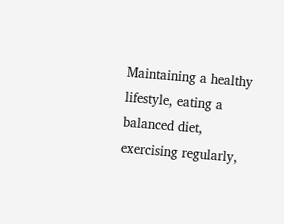Maintaining a healthy lifestyle, eating a balanced diet, exercising regularly,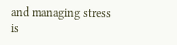and managing stress is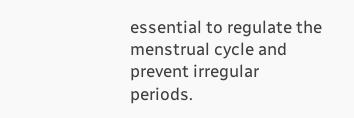essential to regulate the menstrual cycle and prevent irregular periods.